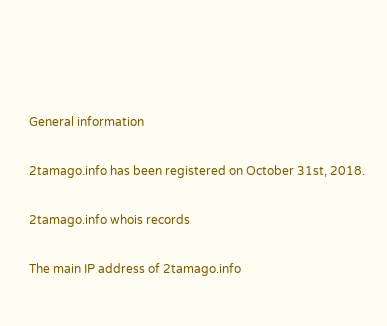General information

2tamago.info has been registered on October 31st, 2018.

2tamago.info whois records

The main IP address of 2tamago.info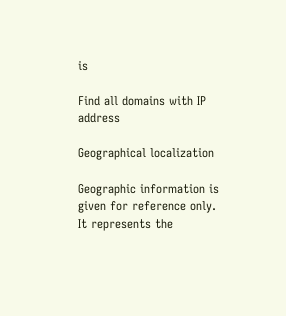is

Find all domains with IP address

Geographical localization

Geographic information is given for reference only. It represents the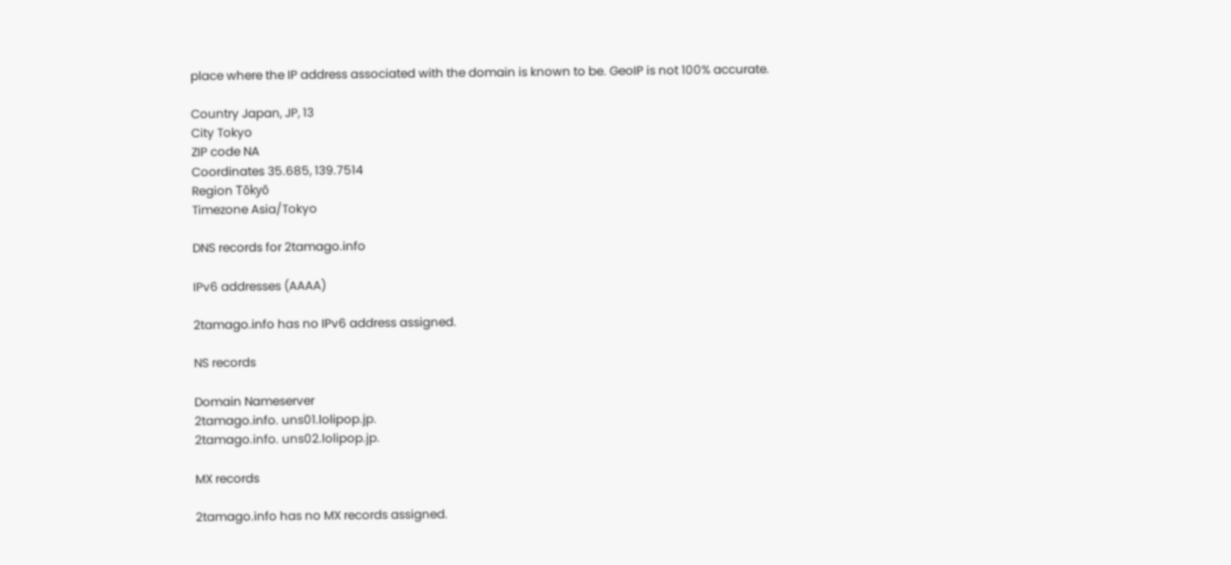place where the IP address associated with the domain is known to be. GeoIP is not 100% accurate.

Country Japan, JP, 13
City Tokyo
ZIP code NA
Coordinates 35.685, 139.7514
Region Tōkyō
Timezone Asia/Tokyo

DNS records for 2tamago.info

IPv6 addresses (AAAA)

2tamago.info has no IPv6 address assigned.

NS records

Domain Nameserver
2tamago.info. uns01.lolipop.jp.
2tamago.info. uns02.lolipop.jp.

MX records

2tamago.info has no MX records assigned.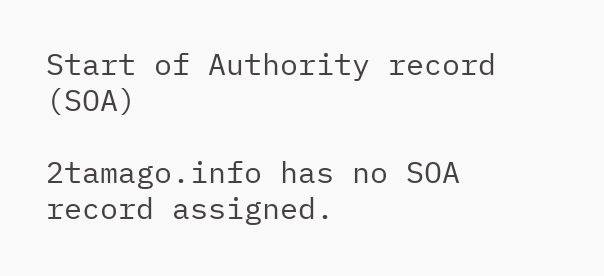Start of Authority record (SOA)

2tamago.info has no SOA record assigned.